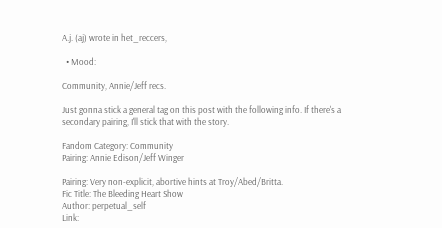A.j. (aj) wrote in het_reccers,

  • Mood:

Community, Annie/Jeff recs.

Just gonna stick a general tag on this post with the following info. If there's a secondary pairing, I'll stick that with the story.

Fandom Category: Community
Pairing: Annie Edison/Jeff Winger

Pairing: Very non-explicit, abortive hints at Troy/Abed/Britta.
Fic Title: The Bleeding Heart Show
Author: perpetual_self
Link: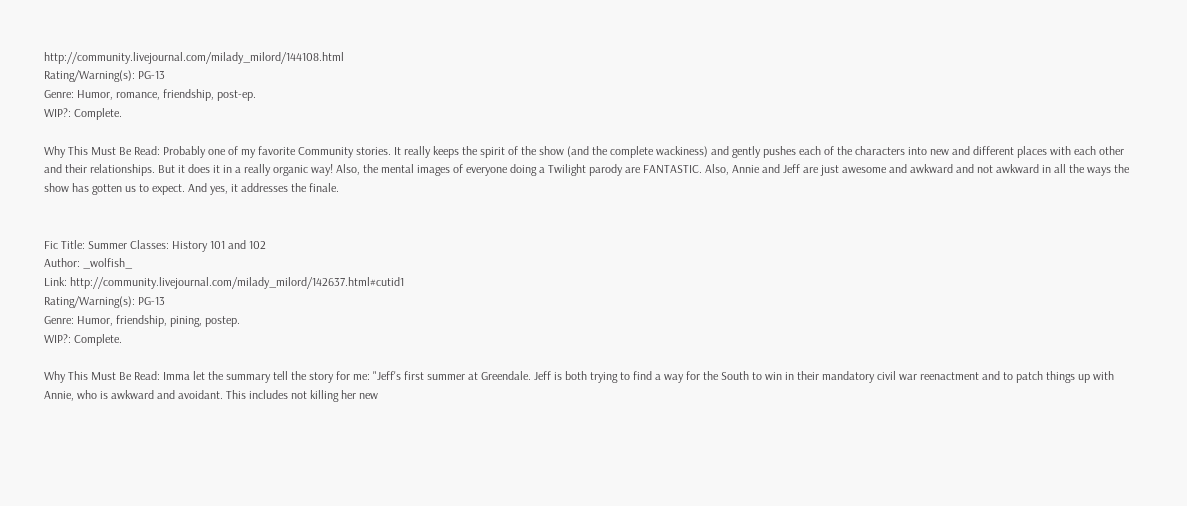http://community.livejournal.com/milady_milord/144108.html
Rating/Warning(s): PG-13
Genre: Humor, romance, friendship, post-ep.
WIP?: Complete.

Why This Must Be Read: Probably one of my favorite Community stories. It really keeps the spirit of the show (and the complete wackiness) and gently pushes each of the characters into new and different places with each other and their relationships. But it does it in a really organic way! Also, the mental images of everyone doing a Twilight parody are FANTASTIC. Also, Annie and Jeff are just awesome and awkward and not awkward in all the ways the show has gotten us to expect. And yes, it addresses the finale.


Fic Title: Summer Classes: History 101 and 102
Author: _wolfish_
Link: http://community.livejournal.com/milady_milord/142637.html#cutid1
Rating/Warning(s): PG-13
Genre: Humor, friendship, pining, postep.
WIP?: Complete.

Why This Must Be Read: Imma let the summary tell the story for me: "Jeff's first summer at Greendale. Jeff is both trying to find a way for the South to win in their mandatory civil war reenactment and to patch things up with Annie, who is awkward and avoidant. This includes not killing her new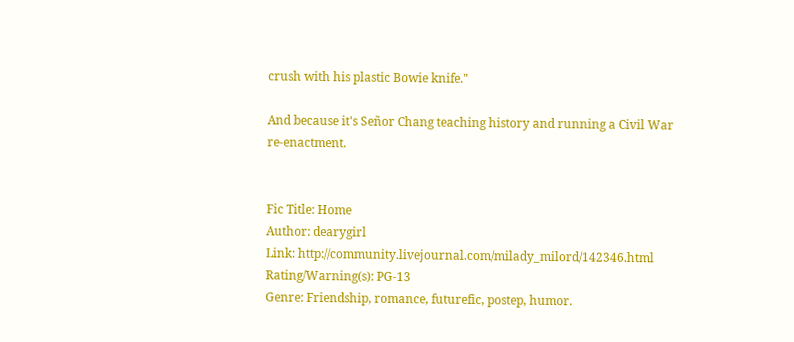crush with his plastic Bowie knife."

And because it's Señor Chang teaching history and running a Civil War re-enactment.


Fic Title: Home
Author: dearygirl
Link: http://community.livejournal.com/milady_milord/142346.html
Rating/Warning(s): PG-13
Genre: Friendship, romance, futurefic, postep, humor.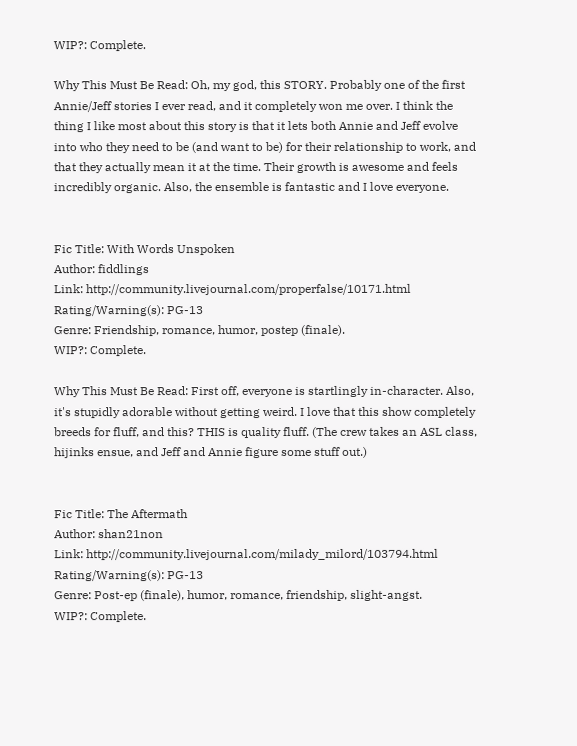WIP?: Complete.

Why This Must Be Read: Oh, my god, this STORY. Probably one of the first Annie/Jeff stories I ever read, and it completely won me over. I think the thing I like most about this story is that it lets both Annie and Jeff evolve into who they need to be (and want to be) for their relationship to work, and that they actually mean it at the time. Their growth is awesome and feels incredibly organic. Also, the ensemble is fantastic and I love everyone.


Fic Title: With Words Unspoken
Author: fiddlings
Link: http://community.livejournal.com/properfalse/10171.html
Rating/Warning(s): PG-13
Genre: Friendship, romance, humor, postep (finale).
WIP?: Complete.

Why This Must Be Read: First off, everyone is startlingly in-character. Also, it's stupidly adorable without getting weird. I love that this show completely breeds for fluff, and this? THIS is quality fluff. (The crew takes an ASL class, hijinks ensue, and Jeff and Annie figure some stuff out.)


Fic Title: The Aftermath
Author: shan21non
Link: http://community.livejournal.com/milady_milord/103794.html
Rating/Warning(s): PG-13
Genre: Post-ep (finale), humor, romance, friendship, slight-angst.
WIP?: Complete.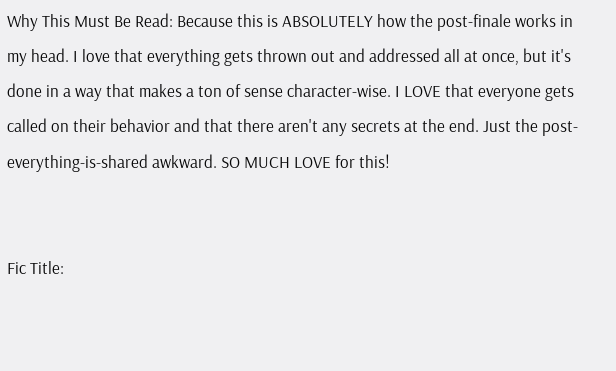Why This Must Be Read: Because this is ABSOLUTELY how the post-finale works in my head. I love that everything gets thrown out and addressed all at once, but it's done in a way that makes a ton of sense character-wise. I LOVE that everyone gets called on their behavior and that there aren't any secrets at the end. Just the post-everything-is-shared awkward. SO MUCH LOVE for this!


Fic Title: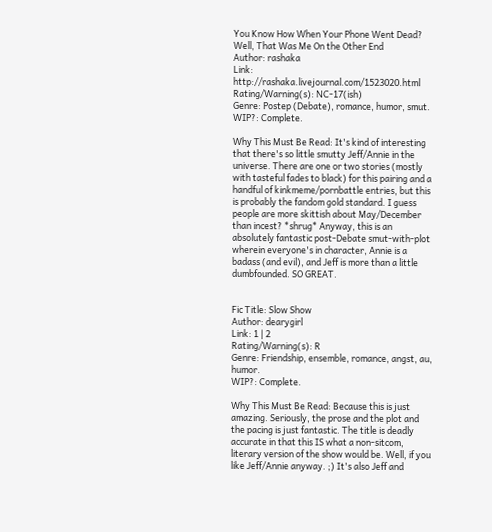You Know How When Your Phone Went Dead? Well, That Was Me On the Other End
Author: rashaka
Link: http://rashaka.livejournal.com/1523020.html
Rating/Warning(s): NC-17(ish)
Genre: Postep (Debate), romance, humor, smut.
WIP?: Complete.

Why This Must Be Read: It's kind of interesting that there's so little smutty Jeff/Annie in the universe. There are one or two stories (mostly with tasteful fades to black) for this pairing and a handful of kinkmeme/pornbattle entries, but this is probably the fandom gold standard. I guess people are more skittish about May/December than incest? *shrug* Anyway, this is an absolutely fantastic post-Debate smut-with-plot wherein everyone's in character, Annie is a badass (and evil), and Jeff is more than a little dumbfounded. SO GREAT.


Fic Title: Slow Show
Author: dearygirl
Link: 1 | 2
Rating/Warning(s): R
Genre: Friendship, ensemble, romance, angst, au, humor.
WIP?: Complete.

Why This Must Be Read: Because this is just amazing. Seriously, the prose and the plot and the pacing is just fantastic. The title is deadly accurate in that this IS what a non-sitcom, literary version of the show would be. Well, if you like Jeff/Annie anyway. ;) It's also Jeff and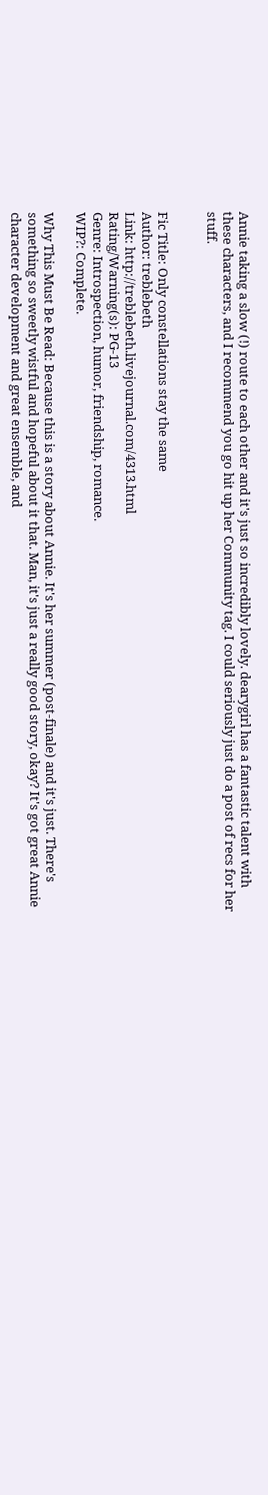Annie taking a slow (!) route to each other and it's just so incredibly lovely. dearygirl has a fantastic talent with these characters, and I recommend you go hit up her Community tag. I could seriously just do a post of recs for her stuff.


Fic Title: Only constellations stay the same
Author: treblebeth
Link: http://treblebeth.livejournal.com/4313.html
Rating/Warning(s): PG-13
Genre: Introspection, humor, friendship, romance.
WIP?: Complete.

Why This Must Be Read: Because this is a story about Annie. It's her summer (post-finale) and it's just. There's something so sweetly wistful and hopeful about it that. Man, it's just a really good story, okay? It's got great Annie character development and great ensemble, and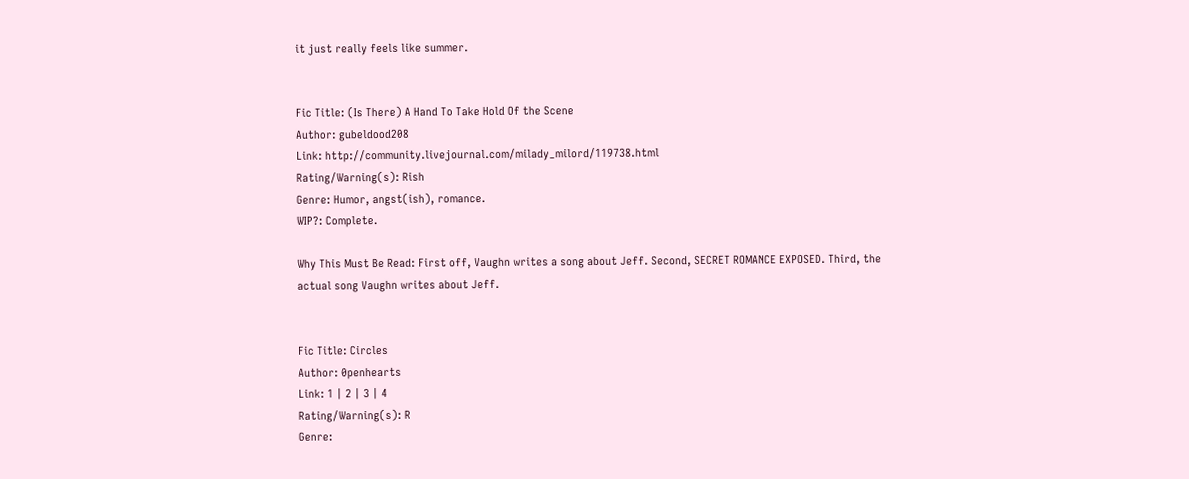it just really feels like summer.


Fic Title: (Is There) A Hand To Take Hold Of the Scene
Author: gubeldood208
Link: http://community.livejournal.com/milady_milord/119738.html
Rating/Warning(s): Rish
Genre: Humor, angst(ish), romance.
WIP?: Complete.

Why This Must Be Read: First off, Vaughn writes a song about Jeff. Second, SECRET ROMANCE EXPOSED. Third, the actual song Vaughn writes about Jeff.


Fic Title: Circles
Author: 0penhearts
Link: 1 | 2 | 3 | 4
Rating/Warning(s): R
Genre: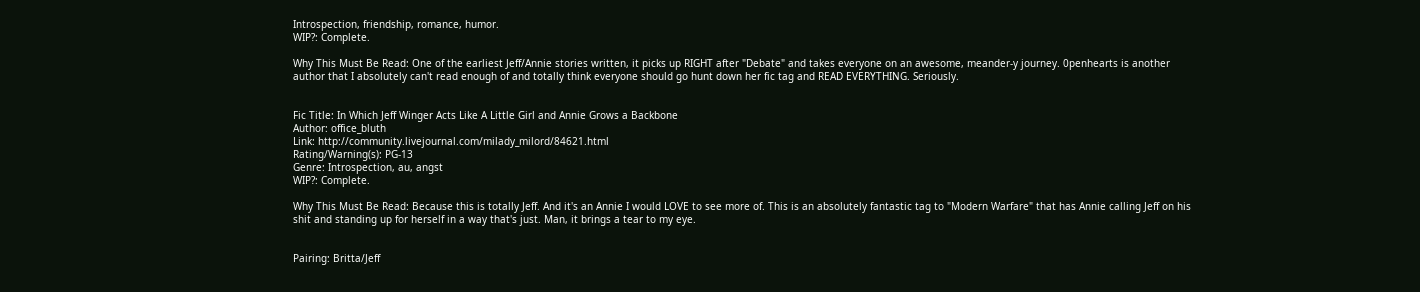Introspection, friendship, romance, humor.
WIP?: Complete.

Why This Must Be Read: One of the earliest Jeff/Annie stories written, it picks up RIGHT after "Debate" and takes everyone on an awesome, meander-y journey. 0penhearts is another author that I absolutely can't read enough of and totally think everyone should go hunt down her fic tag and READ EVERYTHING. Seriously.


Fic Title: In Which Jeff Winger Acts Like A Little Girl and Annie Grows a Backbone
Author: office_bluth
Link: http://community.livejournal.com/milady_milord/84621.html
Rating/Warning(s): PG-13
Genre: Introspection, au, angst
WIP?: Complete.

Why This Must Be Read: Because this is totally Jeff. And it's an Annie I would LOVE to see more of. This is an absolutely fantastic tag to "Modern Warfare" that has Annie calling Jeff on his shit and standing up for herself in a way that's just. Man, it brings a tear to my eye.


Pairing: Britta/Jeff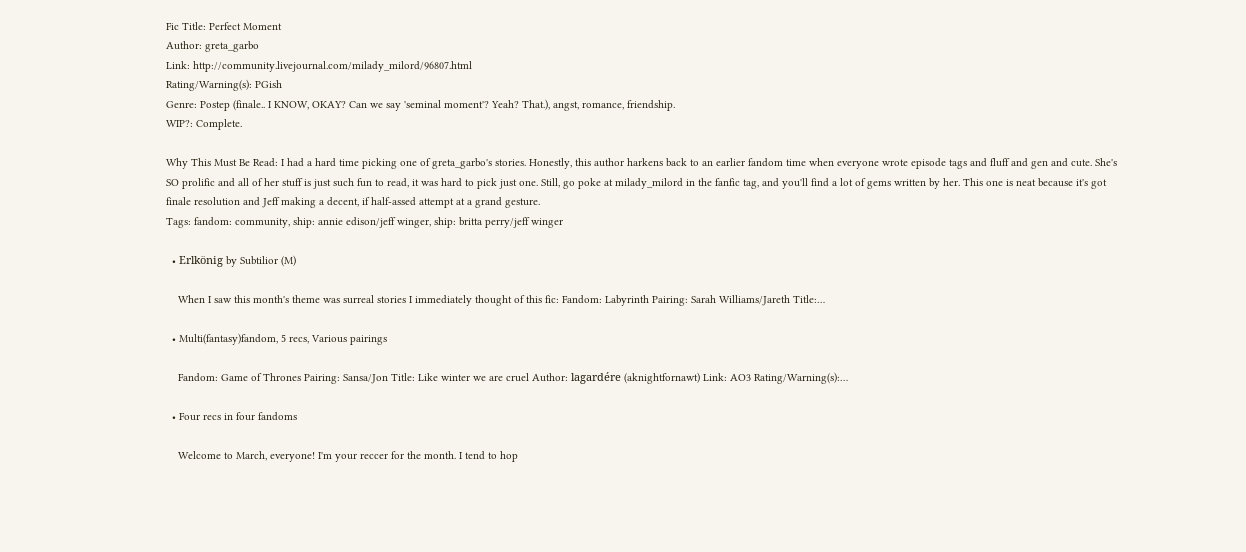Fic Title: Perfect Moment
Author: greta_garbo
Link: http://community.livejournal.com/milady_milord/96807.html
Rating/Warning(s): PGish
Genre: Postep (finale.. I KNOW, OKAY? Can we say 'seminal moment'? Yeah? That.), angst, romance, friendship.
WIP?: Complete.

Why This Must Be Read: I had a hard time picking one of greta_garbo's stories. Honestly, this author harkens back to an earlier fandom time when everyone wrote episode tags and fluff and gen and cute. She's SO prolific and all of her stuff is just such fun to read, it was hard to pick just one. Still, go poke at milady_milord in the fanfic tag, and you'll find a lot of gems written by her. This one is neat because it's got finale resolution and Jeff making a decent, if half-assed attempt at a grand gesture.
Tags: fandom: community, ship: annie edison/jeff winger, ship: britta perry/jeff winger

  • Erlkönig by Subtilior (M)

    When I saw this month's theme was surreal stories I immediately thought of this fic: Fandom: Labyrinth Pairing: Sarah Williams/Jareth Title:…

  • Multi(fantasy)fandom, 5 recs, Various pairings

    Fandom: Game of Thrones Pairing: Sansa/Jon Title: Like winter we are cruel Author: lagardére (aknightfornawt) Link: AO3 Rating/Warning(s):…

  • Four recs in four fandoms

    Welcome to March, everyone! I'm your reccer for the month. I tend to hop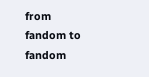from fandom to fandom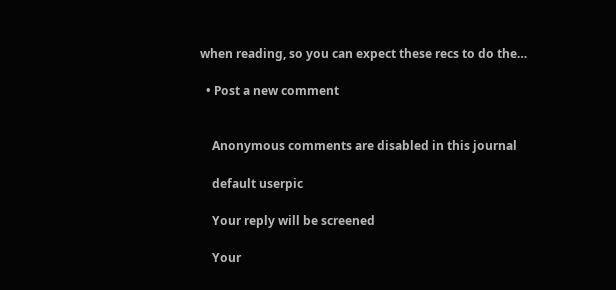when reading, so you can expect these recs to do the…

  • Post a new comment


    Anonymous comments are disabled in this journal

    default userpic

    Your reply will be screened

    Your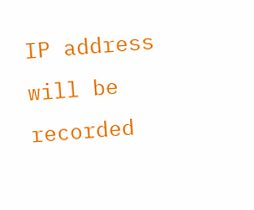IP address will be recorded